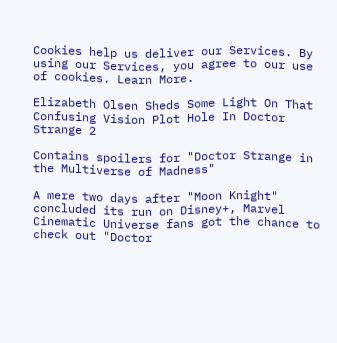Cookies help us deliver our Services. By using our Services, you agree to our use of cookies. Learn More.

Elizabeth Olsen Sheds Some Light On That Confusing Vision Plot Hole In Doctor Strange 2

Contains spoilers for "Doctor Strange in the Multiverse of Madness"

A mere two days after "Moon Knight" concluded its run on Disney+, Marvel Cinematic Universe fans got the chance to check out "Doctor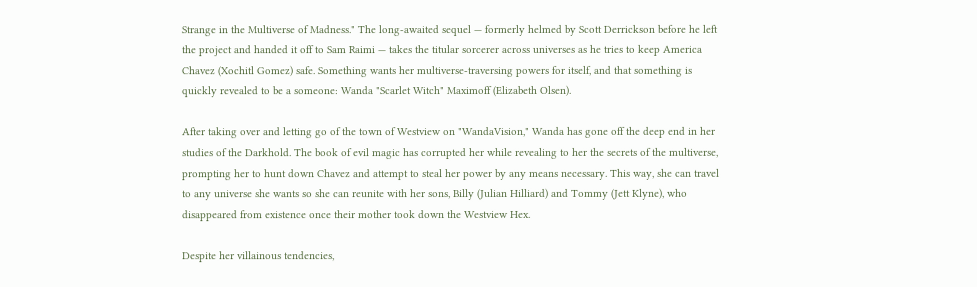Strange in the Multiverse of Madness." The long-awaited sequel — formerly helmed by Scott Derrickson before he left the project and handed it off to Sam Raimi — takes the titular sorcerer across universes as he tries to keep America Chavez (Xochitl Gomez) safe. Something wants her multiverse-traversing powers for itself, and that something is quickly revealed to be a someone: Wanda "Scarlet Witch" Maximoff (Elizabeth Olsen).

After taking over and letting go of the town of Westview on "WandaVision," Wanda has gone off the deep end in her studies of the Darkhold. The book of evil magic has corrupted her while revealing to her the secrets of the multiverse, prompting her to hunt down Chavez and attempt to steal her power by any means necessary. This way, she can travel to any universe she wants so she can reunite with her sons, Billy (Julian Hilliard) and Tommy (Jett Klyne), who disappeared from existence once their mother took down the Westview Hex.

Despite her villainous tendencies,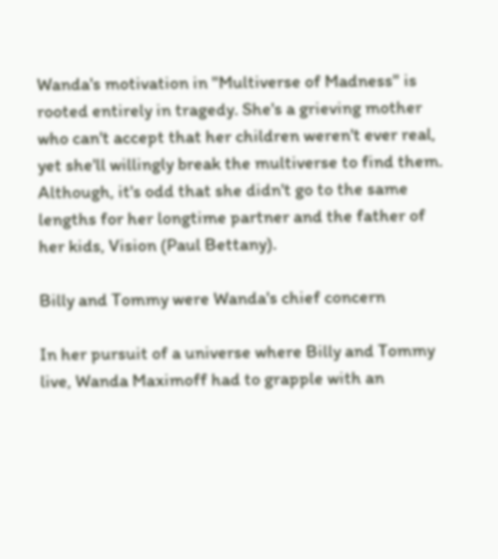Wanda's motivation in "Multiverse of Madness" is rooted entirely in tragedy. She's a grieving mother who can't accept that her children weren't ever real, yet she'll willingly break the multiverse to find them. Although, it's odd that she didn't go to the same lengths for her longtime partner and the father of her kids, Vision (Paul Bettany).

Billy and Tommy were Wanda's chief concern

In her pursuit of a universe where Billy and Tommy live, Wanda Maximoff had to grapple with an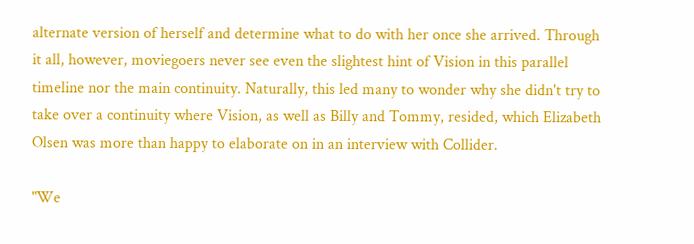alternate version of herself and determine what to do with her once she arrived. Through it all, however, moviegoers never see even the slightest hint of Vision in this parallel timeline nor the main continuity. Naturally, this led many to wonder why she didn't try to take over a continuity where Vision, as well as Billy and Tommy, resided, which Elizabeth Olsen was more than happy to elaborate on in an interview with Collider.

"We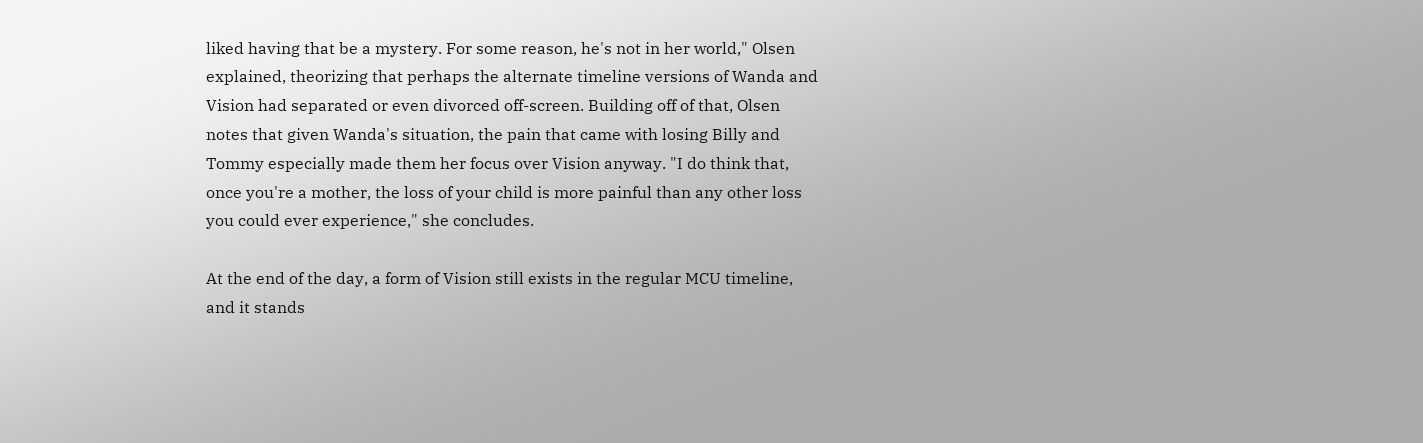liked having that be a mystery. For some reason, he's not in her world," Olsen explained, theorizing that perhaps the alternate timeline versions of Wanda and Vision had separated or even divorced off-screen. Building off of that, Olsen notes that given Wanda's situation, the pain that came with losing Billy and Tommy especially made them her focus over Vision anyway. "I do think that, once you're a mother, the loss of your child is more painful than any other loss you could ever experience," she concludes.

At the end of the day, a form of Vision still exists in the regular MCU timeline, and it stands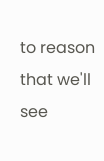to reason that we'll see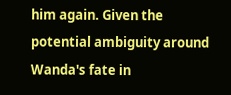him again. Given the potential ambiguity around Wanda's fate in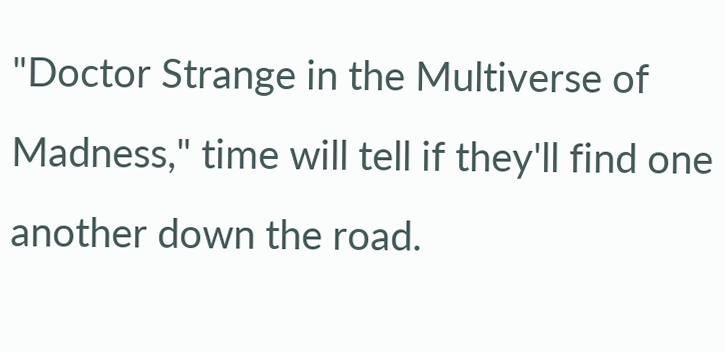"Doctor Strange in the Multiverse of Madness," time will tell if they'll find one another down the road.